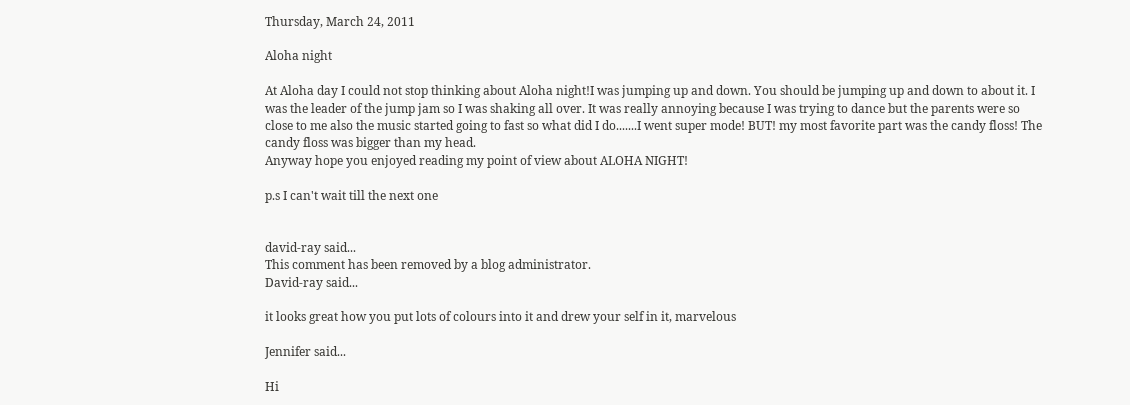Thursday, March 24, 2011

Aloha night

At Aloha day I could not stop thinking about Aloha night!I was jumping up and down. You should be jumping up and down to about it. I was the leader of the jump jam so I was shaking all over. It was really annoying because I was trying to dance but the parents were so close to me also the music started going to fast so what did I do.......I went super mode! BUT! my most favorite part was the candy floss! The candy floss was bigger than my head.
Anyway hope you enjoyed reading my point of view about ALOHA NIGHT!

p.s I can't wait till the next one


david-ray said...
This comment has been removed by a blog administrator.
David-ray said...

it looks great how you put lots of colours into it and drew your self in it, marvelous

Jennifer said...

Hi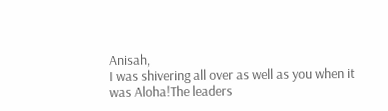Anisah,
I was shivering all over as well as you when it was Aloha!The leaders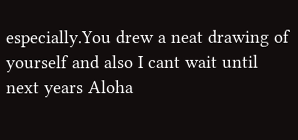especially.You drew a neat drawing of yourself and also I cant wait until next years Aloha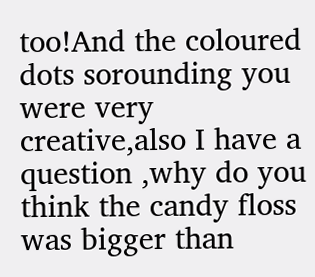too!And the coloured dots sorounding you were very creative,also I have a question ,why do you think the candy floss was bigger than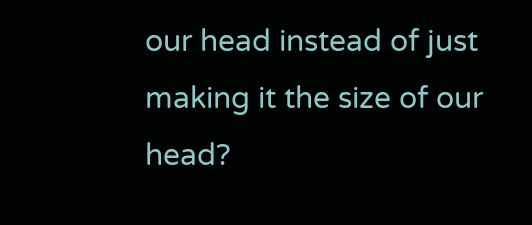our head instead of just making it the size of our head?